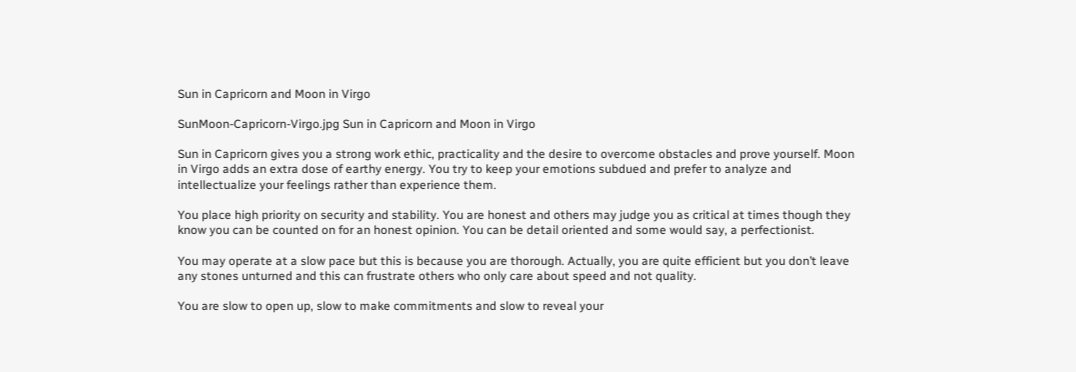Sun in Capricorn and Moon in Virgo

SunMoon-Capricorn-Virgo.jpg Sun in Capricorn and Moon in Virgo

Sun in Capricorn gives you a strong work ethic, practicality and the desire to overcome obstacles and prove yourself. Moon in Virgo adds an extra dose of earthy energy. You try to keep your emotions subdued and prefer to analyze and intellectualize your feelings rather than experience them.

You place high priority on security and stability. You are honest and others may judge you as critical at times though they know you can be counted on for an honest opinion. You can be detail oriented and some would say, a perfectionist.

You may operate at a slow pace but this is because you are thorough. Actually, you are quite efficient but you don’t leave any stones unturned and this can frustrate others who only care about speed and not quality.

You are slow to open up, slow to make commitments and slow to reveal your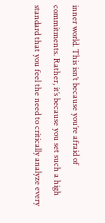inner world. This isn’t because you’re afraid of commitments. Rather, it’s because you set such a high standard that you feel the need to critically analyze every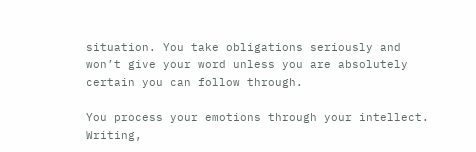situation. You take obligations seriously and won’t give your word unless you are absolutely certain you can follow through.

You process your emotions through your intellect. Writing,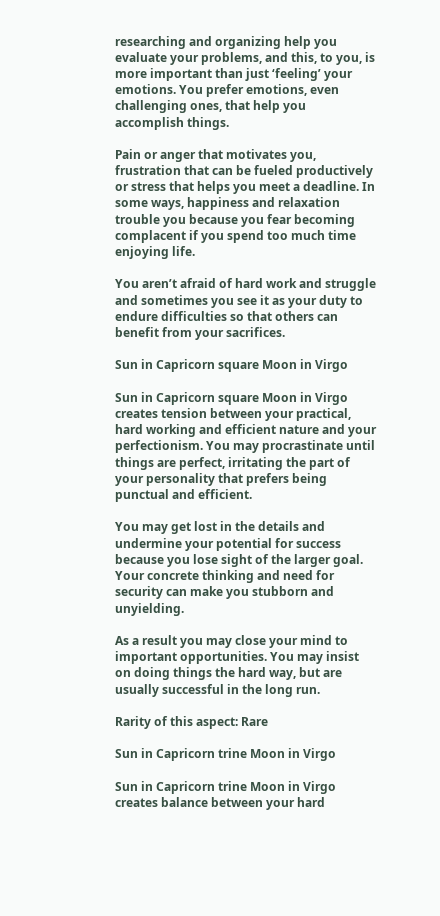researching and organizing help you evaluate your problems, and this, to you, is more important than just ‘feeling’ your emotions. You prefer emotions, even challenging ones, that help you accomplish things.

Pain or anger that motivates you, frustration that can be fueled productively or stress that helps you meet a deadline. In some ways, happiness and relaxation trouble you because you fear becoming complacent if you spend too much time enjoying life.

You aren’t afraid of hard work and struggle and sometimes you see it as your duty to endure difficulties so that others can benefit from your sacrifices.

Sun in Capricorn square Moon in Virgo

Sun in Capricorn square Moon in Virgo creates tension between your practical, hard working and efficient nature and your perfectionism. You may procrastinate until things are perfect, irritating the part of your personality that prefers being punctual and efficient.

You may get lost in the details and undermine your potential for success because you lose sight of the larger goal. Your concrete thinking and need for security can make you stubborn and unyielding.

As a result you may close your mind to important opportunities. You may insist on doing things the hard way, but are usually successful in the long run.

Rarity of this aspect: Rare

Sun in Capricorn trine Moon in Virgo

Sun in Capricorn trine Moon in Virgo creates balance between your hard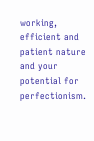working, efficient and patient nature and your potential for perfectionism.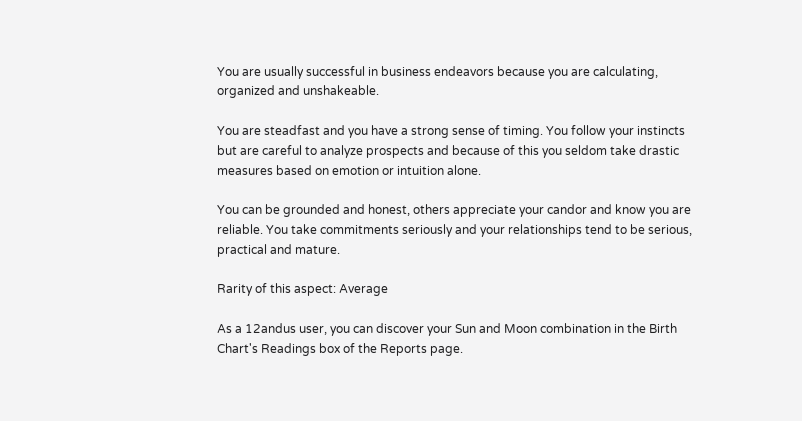You are usually successful in business endeavors because you are calculating, organized and unshakeable.

You are steadfast and you have a strong sense of timing. You follow your instincts but are careful to analyze prospects and because of this you seldom take drastic measures based on emotion or intuition alone.

You can be grounded and honest, others appreciate your candor and know you are reliable. You take commitments seriously and your relationships tend to be serious, practical and mature.

Rarity of this aspect: Average

As a 12andus user, you can discover your Sun and Moon combination in the Birth Chart's Readings box of the Reports page.